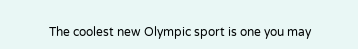The coolest new Olympic sport is one you may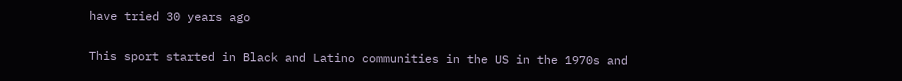have tried 30 years ago

This sport started in Black and Latino communities in the US in the 1970s and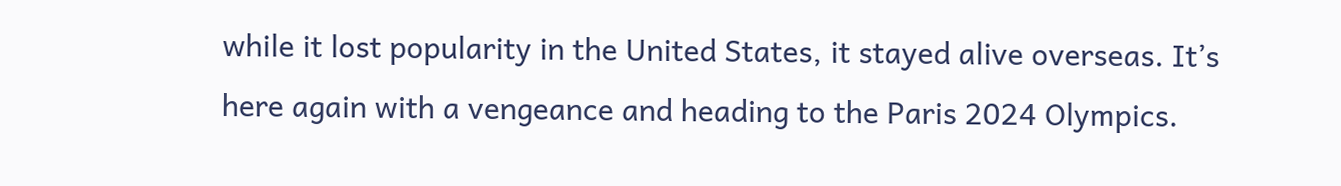while it lost popularity in the United States, it stayed alive overseas. It’s here again with a vengeance and heading to the Paris 2024 Olympics.